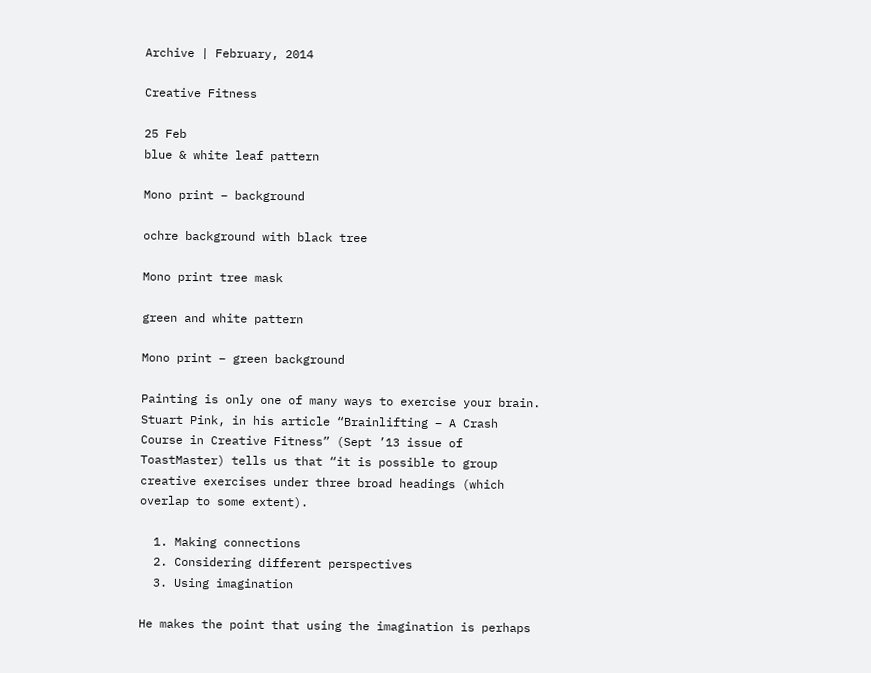Archive | February, 2014

Creative Fitness

25 Feb
blue & white leaf pattern

Mono print – background

ochre background with black tree

Mono print tree mask

green and white pattern

Mono print – green background

Painting is only one of many ways to exercise your brain.  Stuart Pink, in his article “Brainlifting – A Crash Course in Creative Fitness” (Sept ’13 issue of ToastMaster) tells us that “it is possible to group creative exercises under three broad headings (which overlap to some extent).

  1. Making connections
  2. Considering different perspectives
  3. Using imagination

He makes the point that using the imagination is perhaps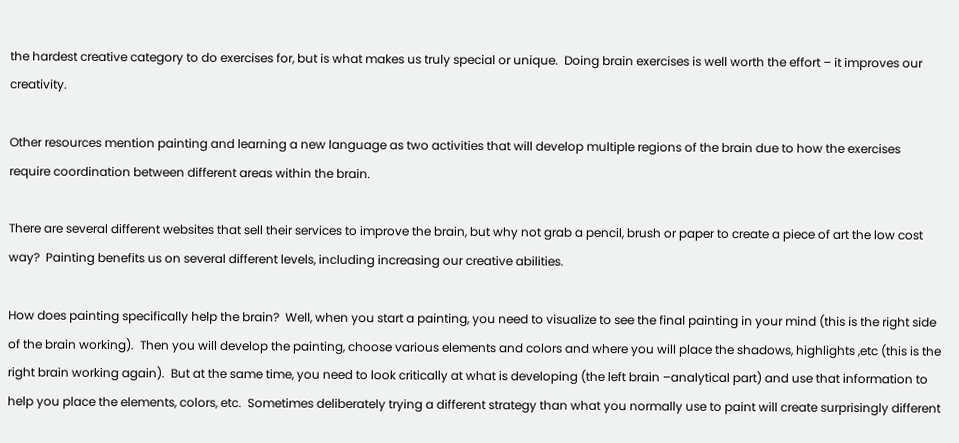the hardest creative category to do exercises for, but is what makes us truly special or unique.  Doing brain exercises is well worth the effort – it improves our creativity.

Other resources mention painting and learning a new language as two activities that will develop multiple regions of the brain due to how the exercises require coordination between different areas within the brain.

There are several different websites that sell their services to improve the brain, but why not grab a pencil, brush or paper to create a piece of art the low cost way?  Painting benefits us on several different levels, including increasing our creative abilities.

How does painting specifically help the brain?  Well, when you start a painting, you need to visualize to see the final painting in your mind (this is the right side of the brain working).  Then you will develop the painting, choose various elements and colors and where you will place the shadows, highlights ,etc (this is the right brain working again).  But at the same time, you need to look critically at what is developing (the left brain –analytical part) and use that information to help you place the elements, colors, etc.  Sometimes deliberately trying a different strategy than what you normally use to paint will create surprisingly different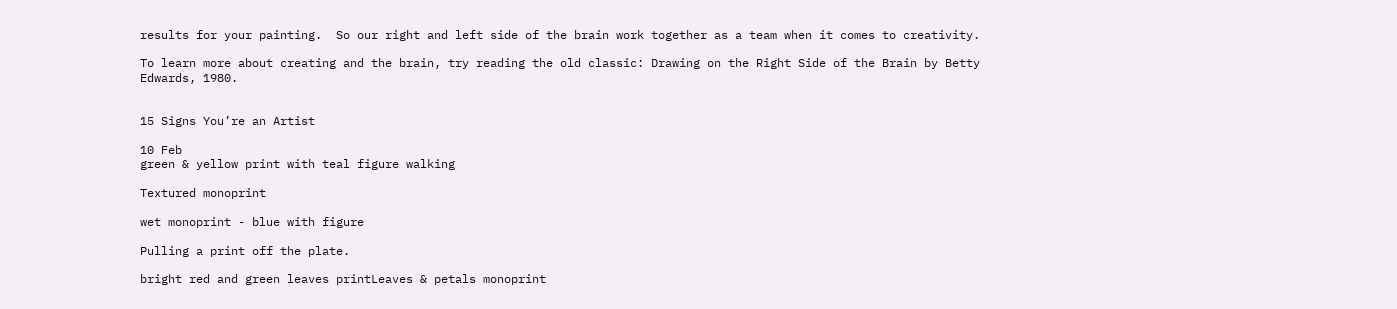results for your painting.  So our right and left side of the brain work together as a team when it comes to creativity.

To learn more about creating and the brain, try reading the old classic: Drawing on the Right Side of the Brain by Betty Edwards, 1980.


15 Signs You’re an Artist

10 Feb
green & yellow print with teal figure walking

Textured monoprint

wet monoprint - blue with figure

Pulling a print off the plate.

bright red and green leaves printLeaves & petals monoprint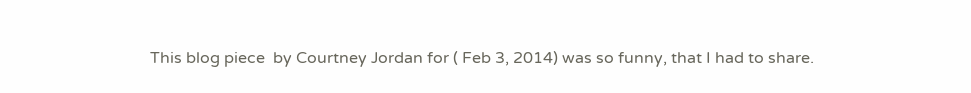This blog piece  by Courtney Jordan for ( Feb 3, 2014) was so funny, that I had to share.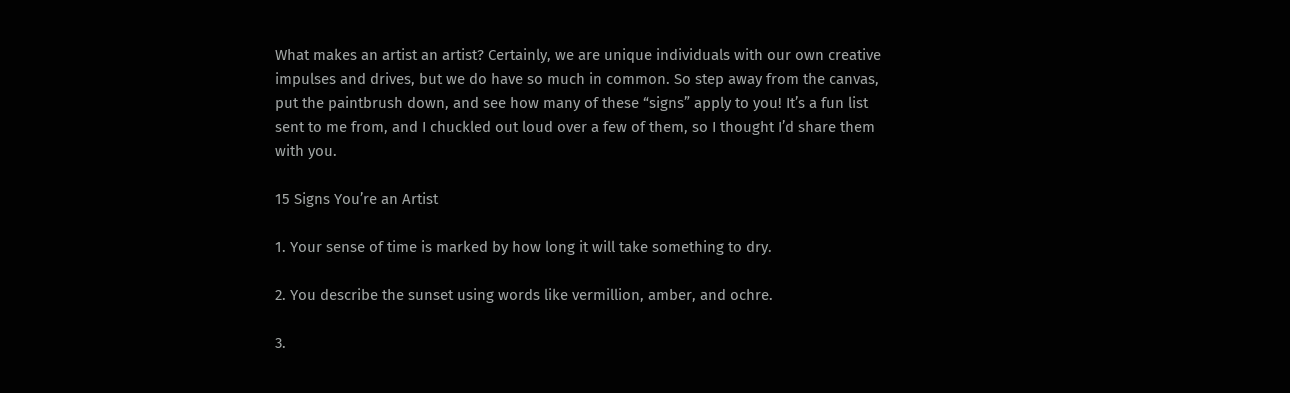What makes an artist an artist? Certainly, we are unique individuals with our own creative impulses and drives, but we do have so much in common. So step away from the canvas, put the paintbrush down, and see how many of these “signs” apply to you! It’s a fun list sent to me from, and I chuckled out loud over a few of them, so I thought I’d share them with you.

15 Signs You’re an Artist

1. Your sense of time is marked by how long it will take something to dry.

2. You describe the sunset using words like vermillion, amber, and ochre.

3.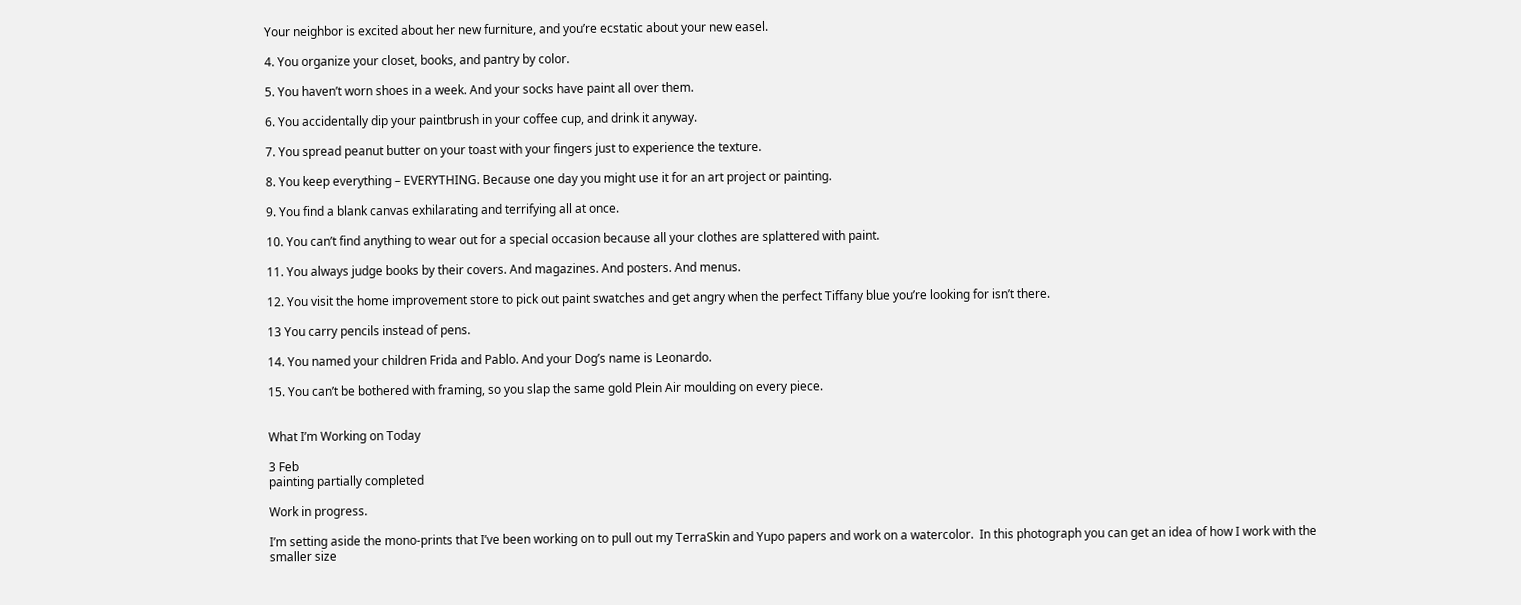Your neighbor is excited about her new furniture, and you’re ecstatic about your new easel.

4. You organize your closet, books, and pantry by color.

5. You haven’t worn shoes in a week. And your socks have paint all over them.

6. You accidentally dip your paintbrush in your coffee cup, and drink it anyway.

7. You spread peanut butter on your toast with your fingers just to experience the texture.

8. You keep everything – EVERYTHING. Because one day you might use it for an art project or painting.

9. You find a blank canvas exhilarating and terrifying all at once.

10. You can’t find anything to wear out for a special occasion because all your clothes are splattered with paint.

11. You always judge books by their covers. And magazines. And posters. And menus.

12. You visit the home improvement store to pick out paint swatches and get angry when the perfect Tiffany blue you’re looking for isn’t there.

13 You carry pencils instead of pens.

14. You named your children Frida and Pablo. And your Dog’s name is Leonardo.

15. You can’t be bothered with framing, so you slap the same gold Plein Air moulding on every piece.


What I’m Working on Today

3 Feb
painting partially completed

Work in progress.

I’m setting aside the mono-prints that I’ve been working on to pull out my TerraSkin and Yupo papers and work on a watercolor.  In this photograph you can get an idea of how I work with the smaller size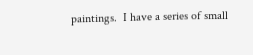paintings.  I have a series of small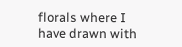florals where I have drawn with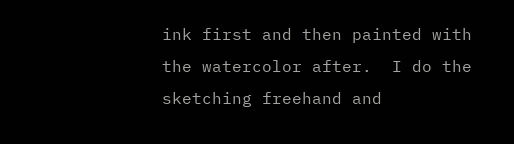ink first and then painted with the watercolor after.  I do the sketching freehand and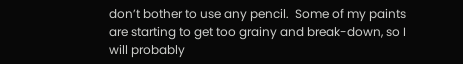don’t bother to use any pencil.  Some of my paints are starting to get too grainy and break-down, so I will probably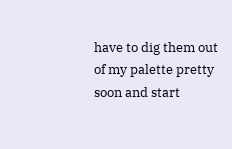have to dig them out of my palette pretty soon and start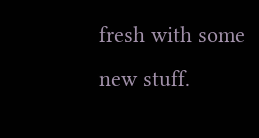fresh with some new stuff.